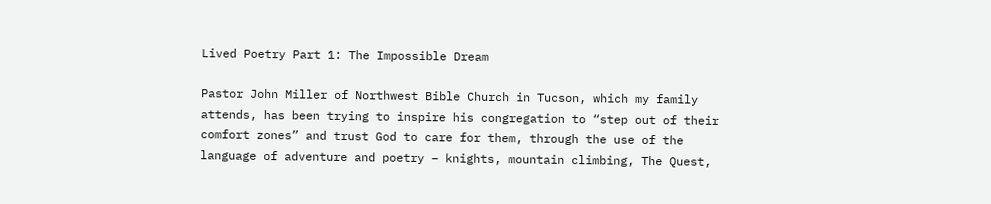Lived Poetry Part 1: The Impossible Dream

Pastor John Miller of Northwest Bible Church in Tucson, which my family attends, has been trying to inspire his congregation to “step out of their comfort zones” and trust God to care for them, through the use of the language of adventure and poetry – knights, mountain climbing, The Quest,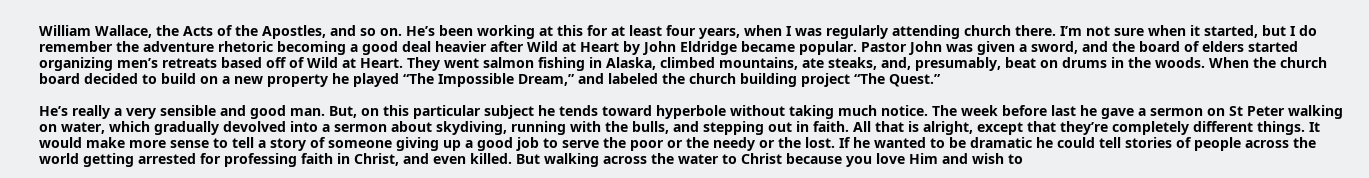William Wallace, the Acts of the Apostles, and so on. He’s been working at this for at least four years, when I was regularly attending church there. I’m not sure when it started, but I do remember the adventure rhetoric becoming a good deal heavier after Wild at Heart by John Eldridge became popular. Pastor John was given a sword, and the board of elders started organizing men’s retreats based off of Wild at Heart. They went salmon fishing in Alaska, climbed mountains, ate steaks, and, presumably, beat on drums in the woods. When the church board decided to build on a new property he played “The Impossible Dream,” and labeled the church building project “The Quest.”

He’s really a very sensible and good man. But, on this particular subject he tends toward hyperbole without taking much notice. The week before last he gave a sermon on St Peter walking on water, which gradually devolved into a sermon about skydiving, running with the bulls, and stepping out in faith. All that is alright, except that they’re completely different things. It would make more sense to tell a story of someone giving up a good job to serve the poor or the needy or the lost. If he wanted to be dramatic he could tell stories of people across the world getting arrested for professing faith in Christ, and even killed. But walking across the water to Christ because you love Him and wish to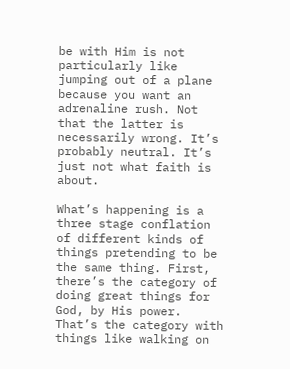be with Him is not particularly like jumping out of a plane because you want an adrenaline rush. Not that the latter is necessarily wrong. It’s probably neutral. It’s just not what faith is about.

What’s happening is a three stage conflation of different kinds of things pretending to be the same thing. First, there’s the category of doing great things for God, by His power. That’s the category with things like walking on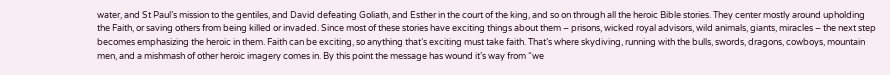water, and St Paul’s mission to the gentiles, and David defeating Goliath, and Esther in the court of the king, and so on through all the heroic Bible stories. They center mostly around upholding the Faith, or saving others from being killed or invaded. Since most of these stories have exciting things about them – prisons, wicked royal advisors, wild animals, giants, miracles – the next step becomes emphasizing the heroic in them. Faith can be exciting, so anything that’s exciting must take faith. That’s where skydiving, running with the bulls, swords, dragons, cowboys, mountain men, and a mishmash of other heroic imagery comes in. By this point the message has wound it’s way from “we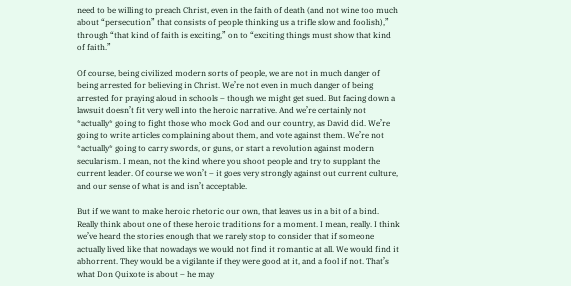need to be willing to preach Christ, even in the faith of death (and not wine too much about “persecution” that consists of people thinking us a trifle slow and foolish),” through “that kind of faith is exciting,” on to “exciting things must show that kind of faith.”

Of course, being civilized modern sorts of people, we are not in much danger of being arrested for believing in Christ. We’re not even in much danger of being arrested for praying aloud in schools – though we might get sued. But facing down a lawsuit doesn’t fit very well into the heroic narrative. And we’re certainly not *actually* going to fight those who mock God and our country, as David did. We’re going to write articles complaining about them, and vote against them. We’re not *actually* going to carry swords, or guns, or start a revolution against modern secularism. I mean, not the kind where you shoot people and try to supplant the current leader. Of course we won’t – it goes very strongly against out current culture, and our sense of what is and isn’t acceptable.

But if we want to make heroic rhetoric our own, that leaves us in a bit of a bind. Really think about one of these heroic traditions for a moment. I mean, really. I think we’ve heard the stories enough that we rarely stop to consider that if someone actually lived like that nowadays we would not find it romantic at all. We would find it abhorrent. They would be a vigilante if they were good at it, and a fool if not. That’s what Don Quixote is about – he may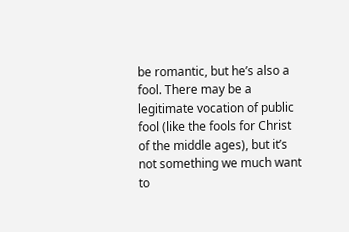be romantic, but he’s also a fool. There may be a legitimate vocation of public fool (like the fools for Christ of the middle ages), but it’s not something we much want to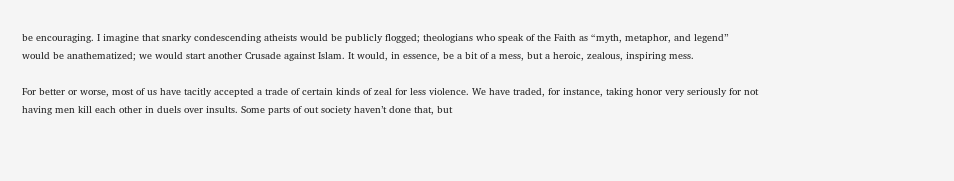be encouraging. I imagine that snarky condescending atheists would be publicly flogged; theologians who speak of the Faith as “myth, metaphor, and legend” would be anathematized; we would start another Crusade against Islam. It would, in essence, be a bit of a mess, but a heroic, zealous, inspiring mess.

For better or worse, most of us have tacitly accepted a trade of certain kinds of zeal for less violence. We have traded, for instance, taking honor very seriously for not having men kill each other in duels over insults. Some parts of out society haven’t done that, but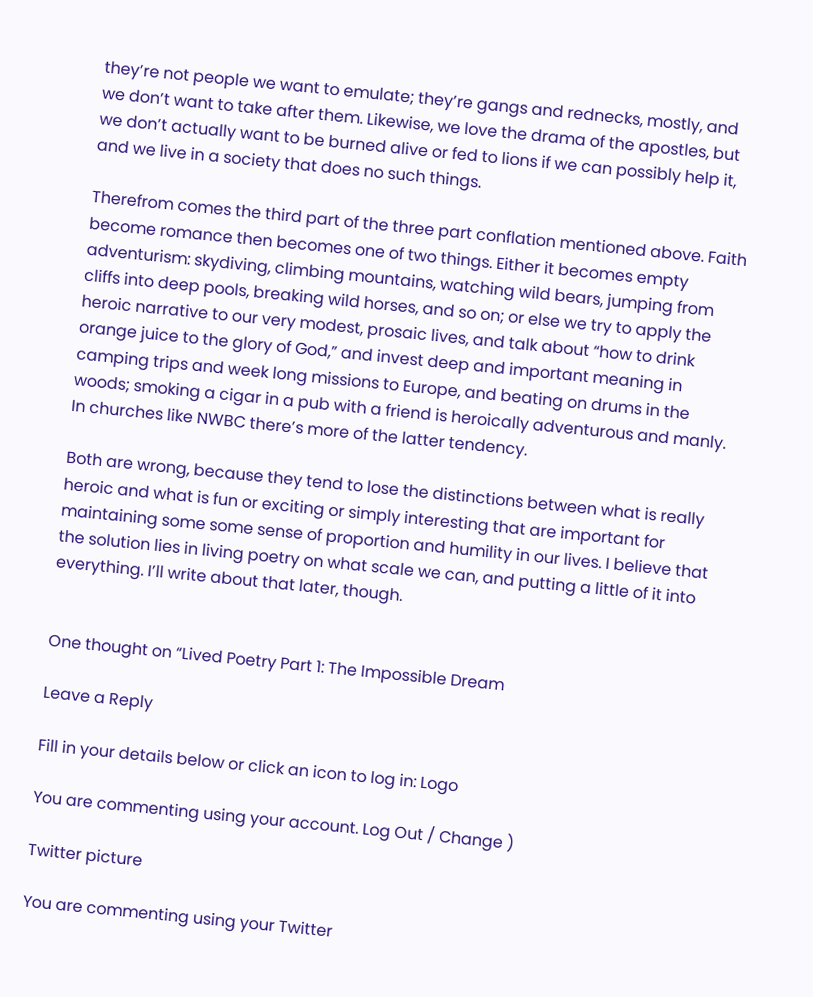they’re not people we want to emulate; they’re gangs and rednecks, mostly, and we don’t want to take after them. Likewise, we love the drama of the apostles, but we don’t actually want to be burned alive or fed to lions if we can possibly help it, and we live in a society that does no such things.

Therefrom comes the third part of the three part conflation mentioned above. Faith become romance then becomes one of two things. Either it becomes empty adventurism: skydiving, climbing mountains, watching wild bears, jumping from cliffs into deep pools, breaking wild horses, and so on; or else we try to apply the heroic narrative to our very modest, prosaic lives, and talk about “how to drink orange juice to the glory of God,” and invest deep and important meaning in camping trips and week long missions to Europe, and beating on drums in the woods; smoking a cigar in a pub with a friend is heroically adventurous and manly. In churches like NWBC there’s more of the latter tendency.

Both are wrong, because they tend to lose the distinctions between what is really heroic and what is fun or exciting or simply interesting that are important for maintaining some some sense of proportion and humility in our lives. I believe that the solution lies in living poetry on what scale we can, and putting a little of it into everything. I’ll write about that later, though.


One thought on “Lived Poetry Part 1: The Impossible Dream

Leave a Reply

Fill in your details below or click an icon to log in: Logo

You are commenting using your account. Log Out / Change )

Twitter picture

You are commenting using your Twitter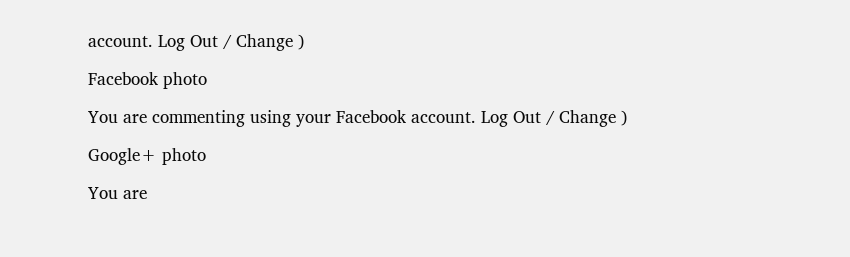account. Log Out / Change )

Facebook photo

You are commenting using your Facebook account. Log Out / Change )

Google+ photo

You are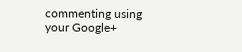commenting using your Google+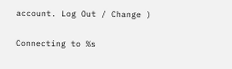account. Log Out / Change )

Connecting to %s